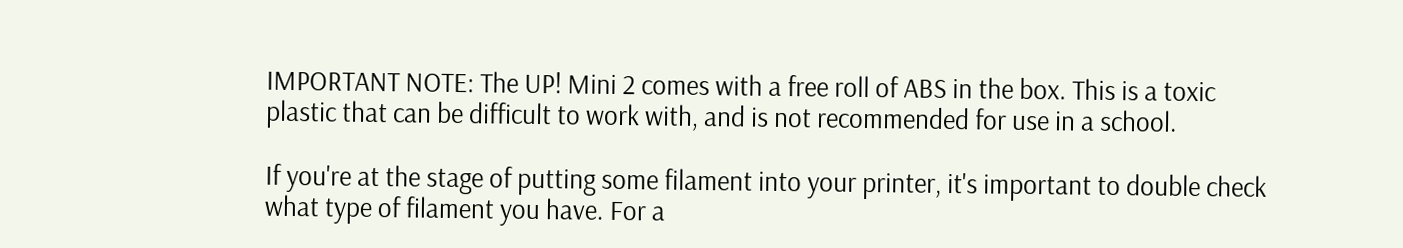IMPORTANT NOTE: The UP! Mini 2 comes with a free roll of ABS in the box. This is a toxic plastic that can be difficult to work with, and is not recommended for use in a school.

If you're at the stage of putting some filament into your printer, it's important to double check what type of filament you have. For a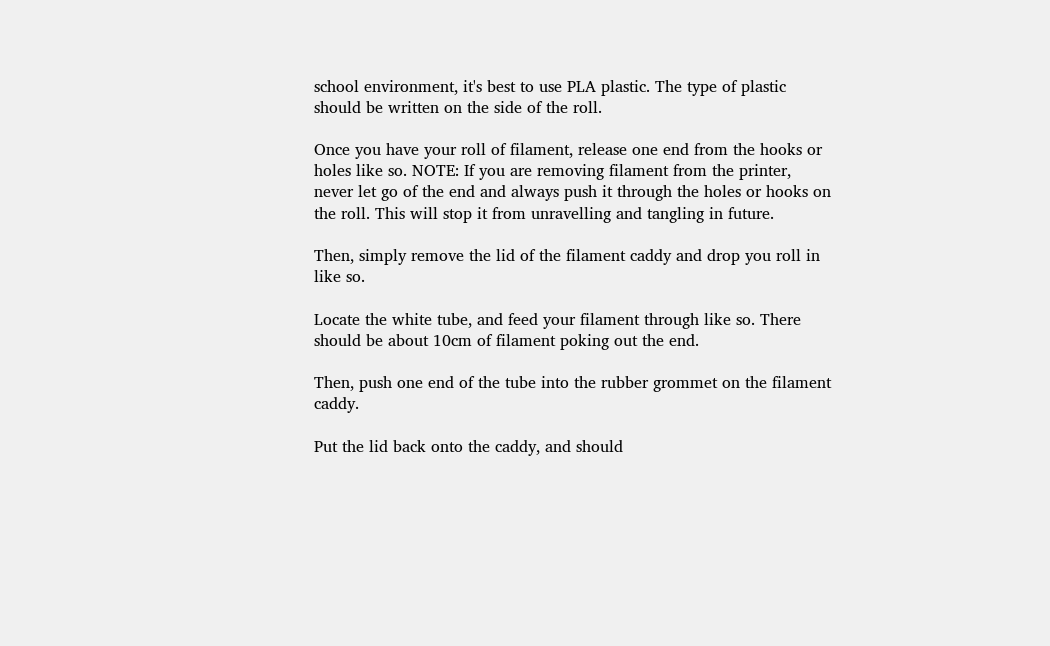school environment, it's best to use PLA plastic. The type of plastic should be written on the side of the roll.

Once you have your roll of filament, release one end from the hooks or holes like so. NOTE: If you are removing filament from the printer, never let go of the end and always push it through the holes or hooks on the roll. This will stop it from unravelling and tangling in future.

Then, simply remove the lid of the filament caddy and drop you roll in like so.

Locate the white tube, and feed your filament through like so. There should be about 10cm of filament poking out the end.

Then, push one end of the tube into the rubber grommet on the filament caddy.

Put the lid back onto the caddy, and should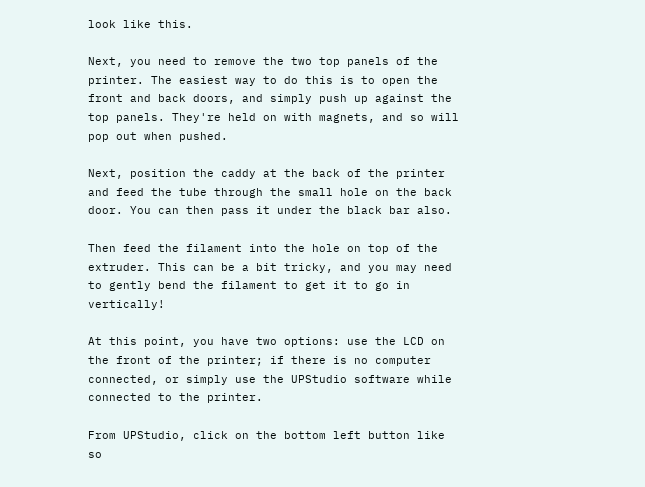look like this.

Next, you need to remove the two top panels of the printer. The easiest way to do this is to open the front and back doors, and simply push up against the top panels. They're held on with magnets, and so will pop out when pushed.

Next, position the caddy at the back of the printer and feed the tube through the small hole on the back door. You can then pass it under the black bar also.

Then feed the filament into the hole on top of the extruder. This can be a bit tricky, and you may need to gently bend the filament to get it to go in vertically!

At this point, you have two options: use the LCD on the front of the printer; if there is no computer connected, or simply use the UPStudio software while connected to the printer.

From UPStudio, click on the bottom left button like so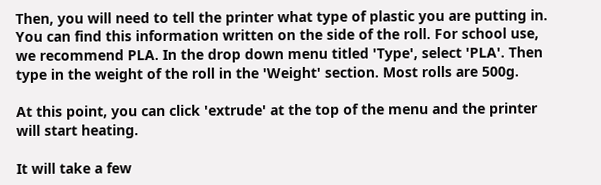Then, you will need to tell the printer what type of plastic you are putting in. You can find this information written on the side of the roll. For school use, we recommend PLA. In the drop down menu titled 'Type', select 'PLA'. Then type in the weight of the roll in the 'Weight' section. Most rolls are 500g.

At this point, you can click 'extrude' at the top of the menu and the printer will start heating.

It will take a few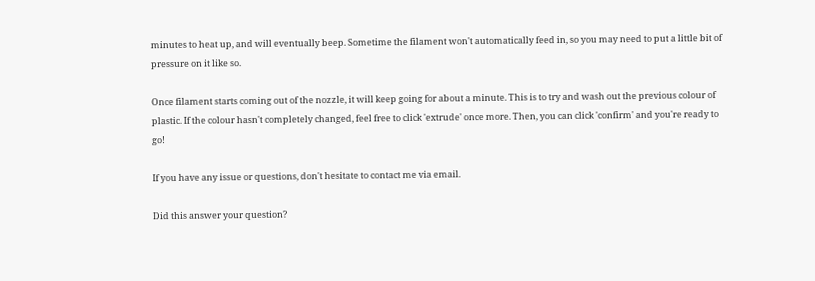minutes to heat up, and will eventually beep. Sometime the filament won't automatically feed in, so you may need to put a little bit of pressure on it like so.

Once filament starts coming out of the nozzle, it will keep going for about a minute. This is to try and wash out the previous colour of plastic. If the colour hasn't completely changed, feel free to click 'extrude' once more. Then, you can click 'confirm' and you're ready to go!

If you have any issue or questions, don't hesitate to contact me via email.

Did this answer your question?